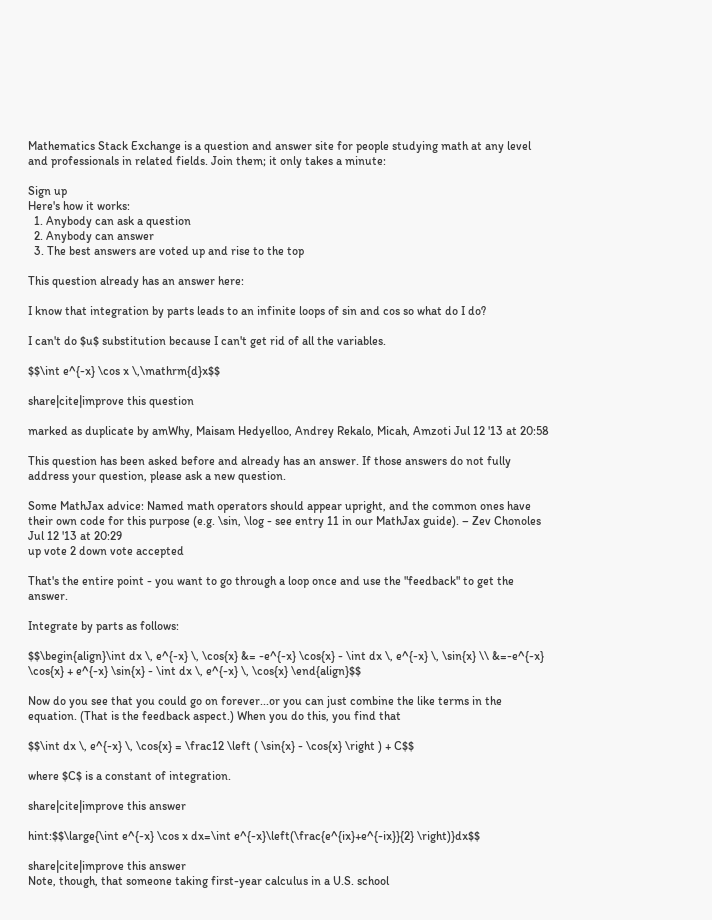Mathematics Stack Exchange is a question and answer site for people studying math at any level and professionals in related fields. Join them; it only takes a minute:

Sign up
Here's how it works:
  1. Anybody can ask a question
  2. Anybody can answer
  3. The best answers are voted up and rise to the top

This question already has an answer here:

I know that integration by parts leads to an infinite loops of sin and cos so what do I do?

I can't do $u$ substitution because I can't get rid of all the variables.

$$\int e^{-x} \cos x \,\mathrm{d}x$$

share|cite|improve this question

marked as duplicate by amWhy, Maisam Hedyelloo, Andrey Rekalo, Micah, Amzoti Jul 12 '13 at 20:58

This question has been asked before and already has an answer. If those answers do not fully address your question, please ask a new question.

Some MathJax advice: Named math operators should appear upright, and the common ones have their own code for this purpose (e.g. \sin, \log - see entry 11 in our MathJax guide). – Zev Chonoles Jul 12 '13 at 20:29
up vote 2 down vote accepted

That's the entire point - you want to go through a loop once and use the "feedback" to get the answer.

Integrate by parts as follows:

$$\begin{align}\int dx \, e^{-x} \, \cos{x} &= -e^{-x} \cos{x} - \int dx \, e^{-x} \, \sin{x} \\ &=-e^{-x} \cos{x} + e^{-x} \sin{x} - \int dx \, e^{-x} \, \cos{x} \end{align}$$

Now do you see that you could go on forever...or you can just combine the like terms in the equation. (That is the feedback aspect.) When you do this, you find that

$$\int dx \, e^{-x} \, \cos{x} = \frac12 \left ( \sin{x} - \cos{x} \right ) + C$$

where $C$ is a constant of integration.

share|cite|improve this answer

hint:$$\large{\int e^{-x} \cos x dx=\int e^{-x}\left(\frac{e^{ix}+e^{-ix}}{2} \right)}dx$$

share|cite|improve this answer
Note, though, that someone taking first-year calculus in a U.S. school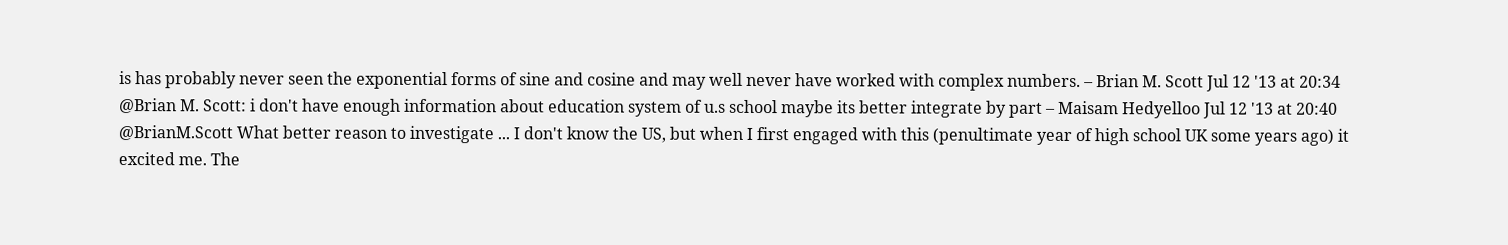is has probably never seen the exponential forms of sine and cosine and may well never have worked with complex numbers. – Brian M. Scott Jul 12 '13 at 20:34
@Brian M. Scott: i don't have enough information about education system of u.s school maybe its better integrate by part – Maisam Hedyelloo Jul 12 '13 at 20:40
@BrianM.Scott What better reason to investigate ... I don't know the US, but when I first engaged with this (penultimate year of high school UK some years ago) it excited me. The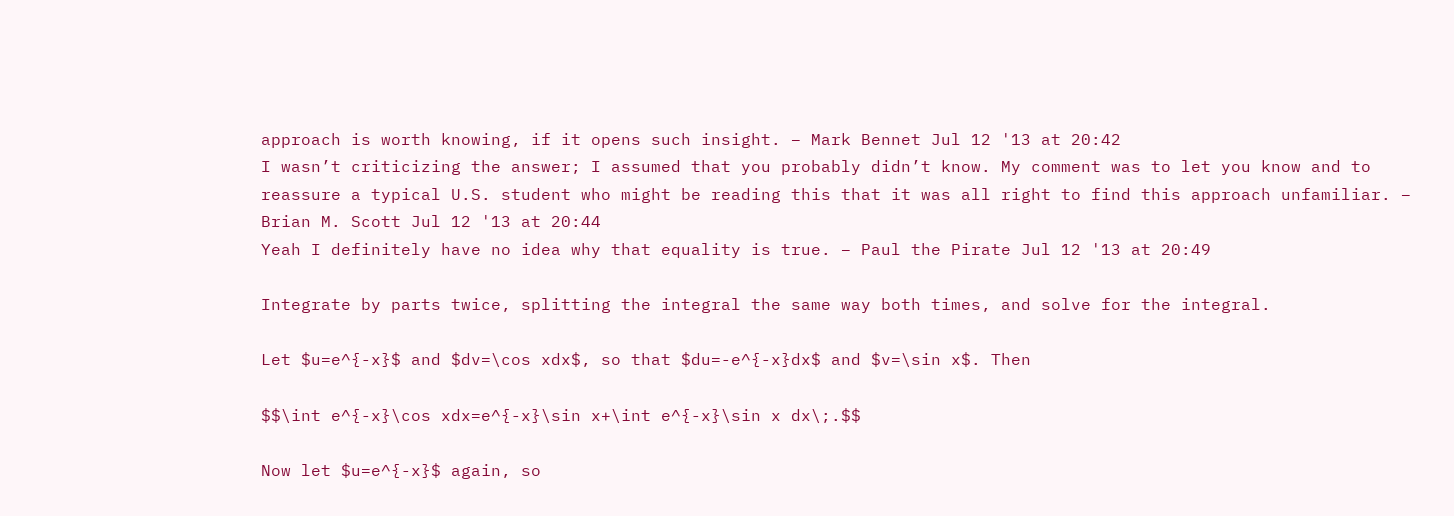approach is worth knowing, if it opens such insight. – Mark Bennet Jul 12 '13 at 20:42
I wasn’t criticizing the answer; I assumed that you probably didn’t know. My comment was to let you know and to reassure a typical U.S. student who might be reading this that it was all right to find this approach unfamiliar. – Brian M. Scott Jul 12 '13 at 20:44
Yeah I definitely have no idea why that equality is true. – Paul the Pirate Jul 12 '13 at 20:49

Integrate by parts twice, splitting the integral the same way both times, and solve for the integral.

Let $u=e^{-x}$ and $dv=\cos xdx$, so that $du=-e^{-x}dx$ and $v=\sin x$. Then

$$\int e^{-x}\cos xdx=e^{-x}\sin x+\int e^{-x}\sin x dx\;.$$

Now let $u=e^{-x}$ again, so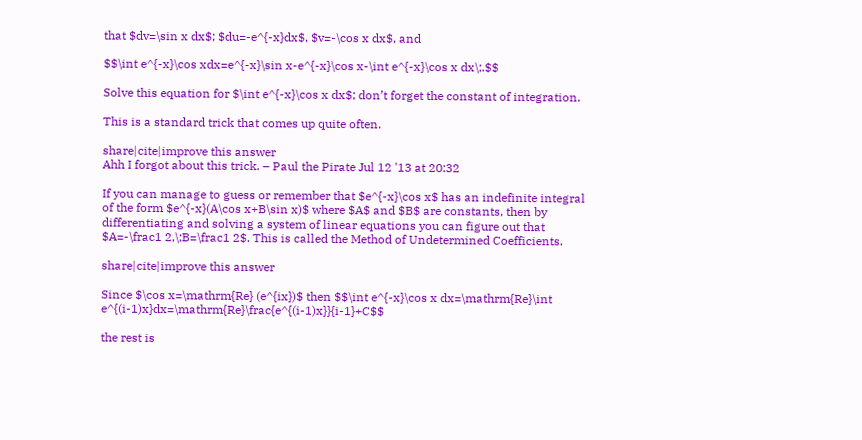that $dv=\sin x dx$; $du=-e^{-x}dx$, $v=-\cos x dx$, and

$$\int e^{-x}\cos xdx=e^{-x}\sin x-e^{-x}\cos x-\int e^{-x}\cos x dx\;.$$

Solve this equation for $\int e^{-x}\cos x dx$; don’t forget the constant of integration.

This is a standard trick that comes up quite often.

share|cite|improve this answer
Ahh I forgot about this trick. – Paul the Pirate Jul 12 '13 at 20:32

If you can manage to guess or remember that $e^{-x}\cos x$ has an indefinite integral of the form $e^{-x}(A\cos x+B\sin x)$ where $A$ and $B$ are constants, then by differentiating and solving a system of linear equations you can figure out that $A=-\frac1 2,\;B=\frac1 2$. This is called the Method of Undetermined Coefficients.

share|cite|improve this answer

Since $\cos x=\mathrm{Re} (e^{ix})$ then $$\int e^{-x}\cos x dx=\mathrm{Re}\int e^{(i-1)x}dx=\mathrm{Re}\frac{e^{(i-1)x}}{i-1}+C$$

the rest is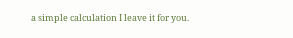a simple calculation I leave it for you.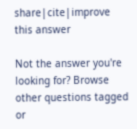share|cite|improve this answer

Not the answer you're looking for? Browse other questions tagged or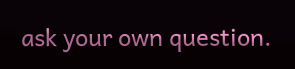ask your own question.